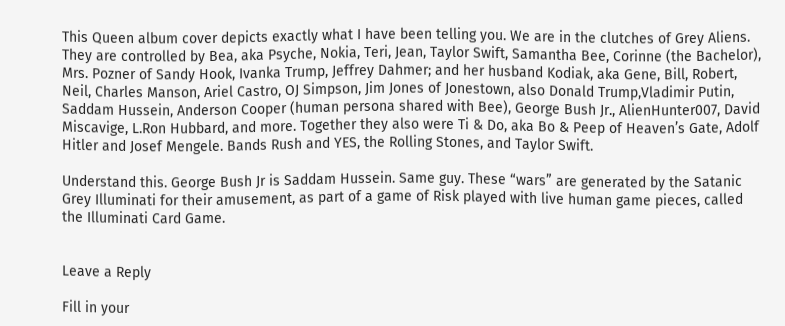This Queen album cover depicts exactly what I have been telling you. We are in the clutches of Grey Aliens. They are controlled by Bea, aka Psyche, Nokia, Teri, Jean, Taylor Swift, Samantha Bee, Corinne (the Bachelor), Mrs. Pozner of Sandy Hook, Ivanka Trump, Jeffrey Dahmer; and her husband Kodiak, aka Gene, Bill, Robert, Neil, Charles Manson, Ariel Castro, OJ Simpson, Jim Jones of Jonestown, also Donald Trump,Vladimir Putin, Saddam Hussein, Anderson Cooper (human persona shared with Bee), George Bush Jr., AlienHunter007, David Miscavige, L.Ron Hubbard, and more. Together they also were Ti & Do, aka Bo & Peep of Heaven’s Gate, Adolf Hitler and Josef Mengele. Bands Rush and YES, the Rolling Stones, and Taylor Swift.

Understand this. George Bush Jr is Saddam Hussein. Same guy. These “wars” are generated by the Satanic Grey Illuminati for their amusement, as part of a game of Risk played with live human game pieces, called the Illuminati Card Game.


Leave a Reply

Fill in your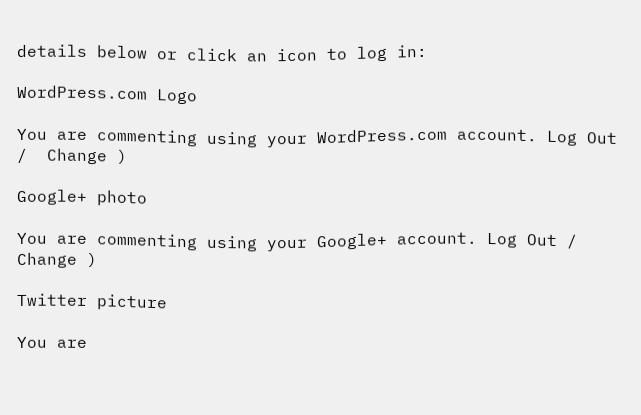details below or click an icon to log in:

WordPress.com Logo

You are commenting using your WordPress.com account. Log Out /  Change )

Google+ photo

You are commenting using your Google+ account. Log Out /  Change )

Twitter picture

You are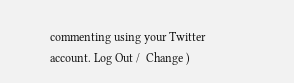commenting using your Twitter account. Log Out /  Change )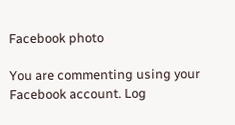Facebook photo

You are commenting using your Facebook account. Log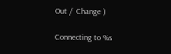Out /  Change )

Connecting to %s